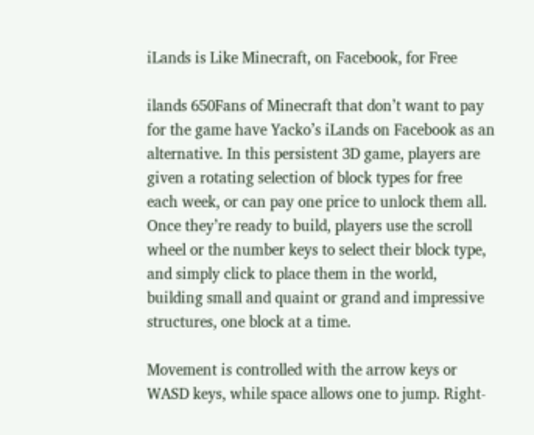iLands is Like Minecraft, on Facebook, for Free

ilands 650Fans of Minecraft that don’t want to pay for the game have Yacko’s iLands on Facebook as an alternative. In this persistent 3D game, players are given a rotating selection of block types for free each week, or can pay one price to unlock them all. Once they’re ready to build, players use the scroll wheel or the number keys to select their block type, and simply click to place them in the world, building small and quaint or grand and impressive structures, one block at a time.

Movement is controlled with the arrow keys or WASD keys, while space allows one to jump. Right-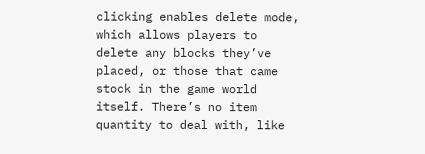clicking enables delete mode, which allows players to delete any blocks they’ve placed, or those that came stock in the game world itself. There’s no item quantity to deal with, like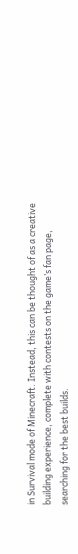in Survival mode of Minecraft. Instead, this can be thought of as a creative building experience, complete with contests on the game’s fan page, searching for the best builds.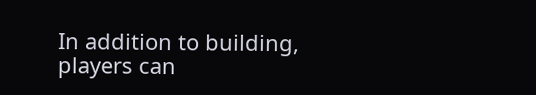In addition to building, players can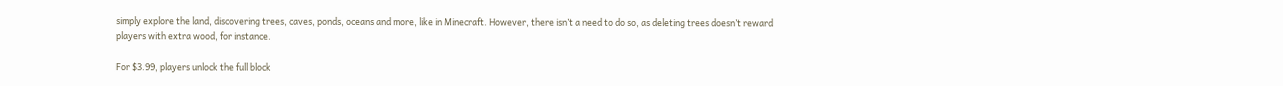simply explore the land, discovering trees, caves, ponds, oceans and more, like in Minecraft. However, there isn’t a need to do so, as deleting trees doesn’t reward players with extra wood, for instance.

For $3.99, players unlock the full block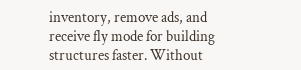inventory, remove ads, and receive fly mode for building structures faster. Without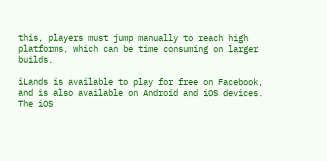this, players must jump manually to reach high platforms, which can be time consuming on larger builds.

iLands is available to play for free on Facebook, and is also available on Android and iOS devices. The iOS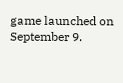game launched on September 9.